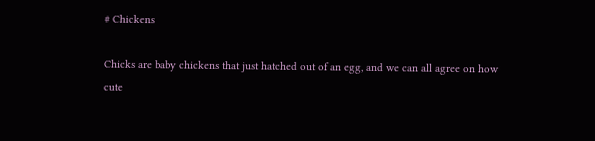# Chickens

Chicks are baby chickens that just hatched out of an egg, and we can all agree on how cute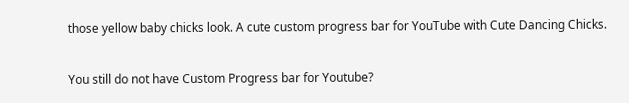those yellow baby chicks look. A cute custom progress bar for YouTube with Cute Dancing Chicks.

You still do not have Custom Progress bar for Youtube?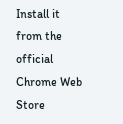Install it from the official Chrome Web Store